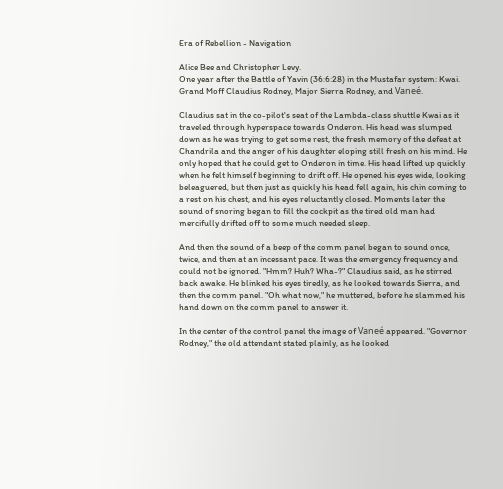Era of Rebellion - Navigation

Alice Bee and Christopher Levy.
One year after the Battle of Yavin (36:6:28) in the Mustafar system: Kwai.
Grand Moff Claudius Rodney, Major Sierra Rodney, and Vaneé.

Claudius sat in the co-pilot's seat of the Lambda-class shuttle Kwai as it traveled through hyperspace towards Onderon. His head was slumped down as he was trying to get some rest, the fresh memory of the defeat at Chandrila and the anger of his daughter eloping still fresh on his mind. He only hoped that he could get to Onderon in time. His head lifted up quickly when he felt himself beginning to drift off. He opened his eyes wide, looking beleaguered, but then just as quickly his head fell again, his chin coming to a rest on his chest, and his eyes reluctantly closed. Moments later the sound of snoring began to fill the cockpit as the tired old man had mercifully drifted off to some much needed sleep.

And then the sound of a beep of the comm panel began to sound once, twice, and then at an incessant pace. It was the emergency frequency and could not be ignored. "Hmm? Huh? Wha-?" Claudius said, as he stirred back awake. He blinked his eyes tiredly, as he looked towards Sierra, and then the comm panel. "Oh what now," he muttered, before he slammed his hand down on the comm panel to answer it.

In the center of the control panel the image of Vaneé appeared. "Governor Rodney," the old attendant stated plainly, as he looked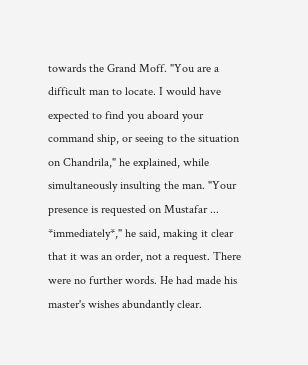towards the Grand Moff. "You are a difficult man to locate. I would have expected to find you aboard your command ship, or seeing to the situation on Chandrila," he explained, while simultaneously insulting the man. "Your presence is requested on Mustafar ... *immediately*," he said, making it clear that it was an order, not a request. There were no further words. He had made his master's wishes abundantly clear.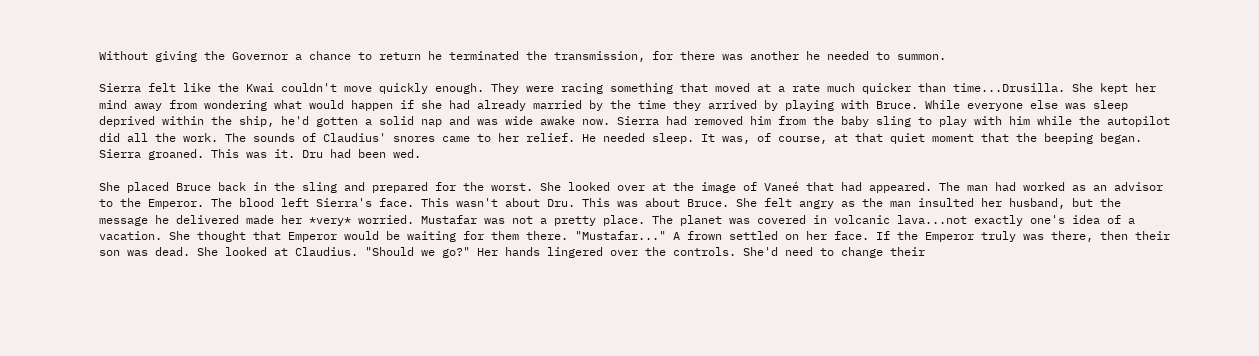Without giving the Governor a chance to return he terminated the transmission, for there was another he needed to summon.

Sierra felt like the Kwai couldn't move quickly enough. They were racing something that moved at a rate much quicker than time...Drusilla. She kept her mind away from wondering what would happen if she had already married by the time they arrived by playing with Bruce. While everyone else was sleep deprived within the ship, he'd gotten a solid nap and was wide awake now. Sierra had removed him from the baby sling to play with him while the autopilot did all the work. The sounds of Claudius' snores came to her relief. He needed sleep. It was, of course, at that quiet moment that the beeping began. Sierra groaned. This was it. Dru had been wed.

She placed Bruce back in the sling and prepared for the worst. She looked over at the image of Vaneé that had appeared. The man had worked as an advisor to the Emperor. The blood left Sierra's face. This wasn't about Dru. This was about Bruce. She felt angry as the man insulted her husband, but the message he delivered made her *very* worried. Mustafar was not a pretty place. The planet was covered in volcanic lava...not exactly one's idea of a vacation. She thought that Emperor would be waiting for them there. "Mustafar..." A frown settled on her face. If the Emperor truly was there, then their son was dead. She looked at Claudius. "Should we go?" Her hands lingered over the controls. She'd need to change their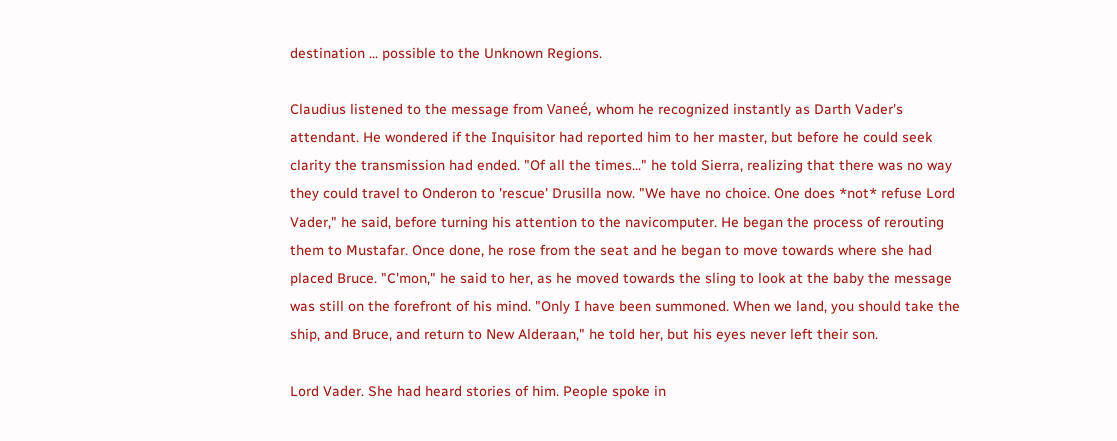destination ... possible to the Unknown Regions.

Claudius listened to the message from Vaneé, whom he recognized instantly as Darth Vader's attendant. He wondered if the Inquisitor had reported him to her master, but before he could seek clarity the transmission had ended. "Of all the times..." he told Sierra, realizing that there was no way they could travel to Onderon to 'rescue' Drusilla now. "We have no choice. One does *not* refuse Lord Vader," he said, before turning his attention to the navicomputer. He began the process of rerouting them to Mustafar. Once done, he rose from the seat and he began to move towards where she had placed Bruce. "C'mon," he said to her, as he moved towards the sling to look at the baby the message was still on the forefront of his mind. "Only I have been summoned. When we land, you should take the ship, and Bruce, and return to New Alderaan," he told her, but his eyes never left their son.

Lord Vader. She had heard stories of him. People spoke in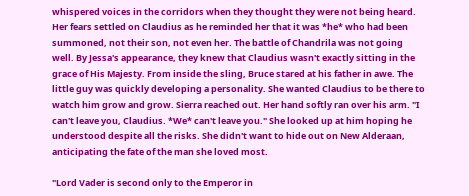whispered voices in the corridors when they thought they were not being heard. Her fears settled on Claudius as he reminded her that it was *he* who had been summoned, not their son, not even her. The battle of Chandrila was not going well. By Jessa's appearance, they knew that Claudius wasn't exactly sitting in the grace of His Majesty. From inside the sling, Bruce stared at his father in awe. The little guy was quickly developing a personality. She wanted Claudius to be there to watch him grow and grow. Sierra reached out. Her hand softly ran over his arm. "I can't leave you, Claudius. *We* can't leave you." She looked up at him hoping he understood despite all the risks. She didn't want to hide out on New Alderaan, anticipating the fate of the man she loved most.

"Lord Vader is second only to the Emperor in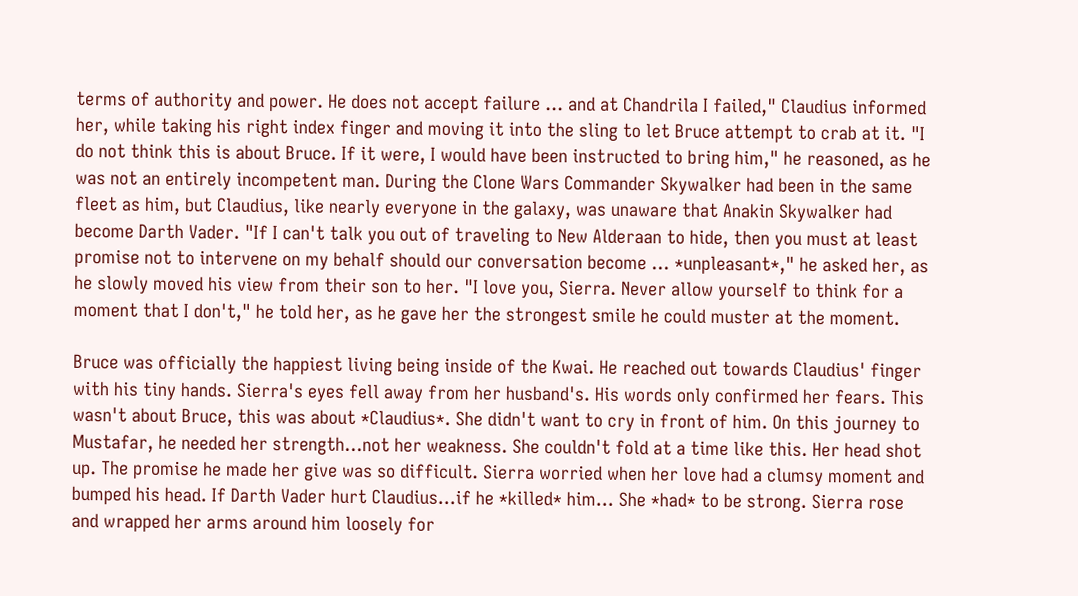terms of authority and power. He does not accept failure ... and at Chandrila I failed," Claudius informed her, while taking his right index finger and moving it into the sling to let Bruce attempt to crab at it. "I do not think this is about Bruce. If it were, I would have been instructed to bring him," he reasoned, as he was not an entirely incompetent man. During the Clone Wars Commander Skywalker had been in the same fleet as him, but Claudius, like nearly everyone in the galaxy, was unaware that Anakin Skywalker had become Darth Vader. "If I can't talk you out of traveling to New Alderaan to hide, then you must at least promise not to intervene on my behalf should our conversation become ... *unpleasant*," he asked her, as he slowly moved his view from their son to her. "I love you, Sierra. Never allow yourself to think for a moment that I don't," he told her, as he gave her the strongest smile he could muster at the moment.

Bruce was officially the happiest living being inside of the Kwai. He reached out towards Claudius' finger with his tiny hands. Sierra's eyes fell away from her husband's. His words only confirmed her fears. This wasn't about Bruce, this was about *Claudius*. She didn't want to cry in front of him. On this journey to Mustafar, he needed her strength...not her weakness. She couldn't fold at a time like this. Her head shot up. The promise he made her give was so difficult. Sierra worried when her love had a clumsy moment and bumped his head. If Darth Vader hurt Claudius...if he *killed* him... She *had* to be strong. Sierra rose and wrapped her arms around him loosely for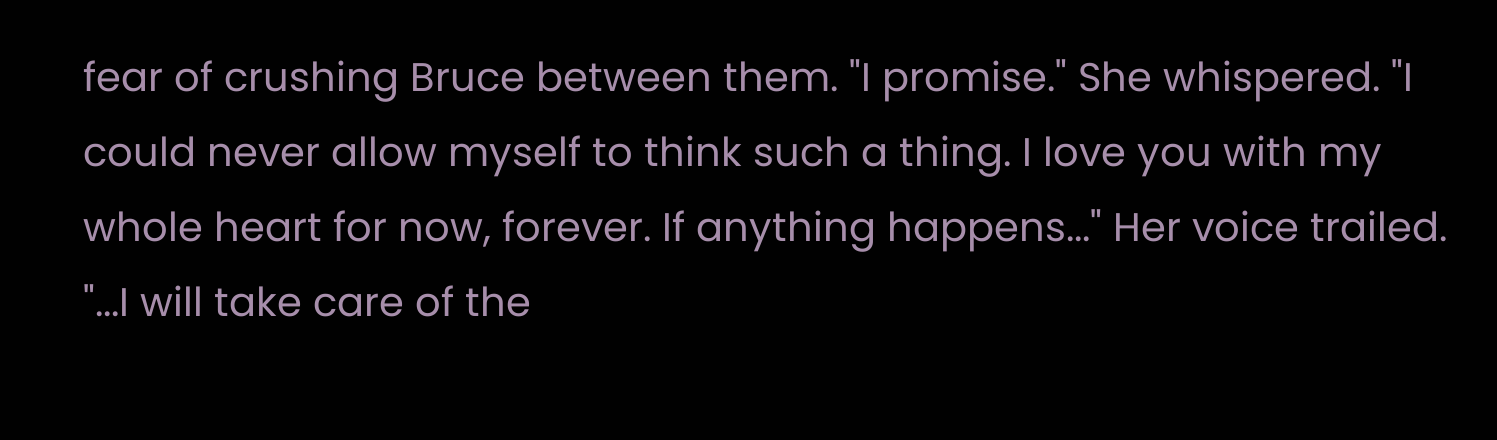fear of crushing Bruce between them. "I promise." She whispered. "I could never allow myself to think such a thing. I love you with my whole heart for now, forever. If anything happens..." Her voice trailed. "...I will take care of the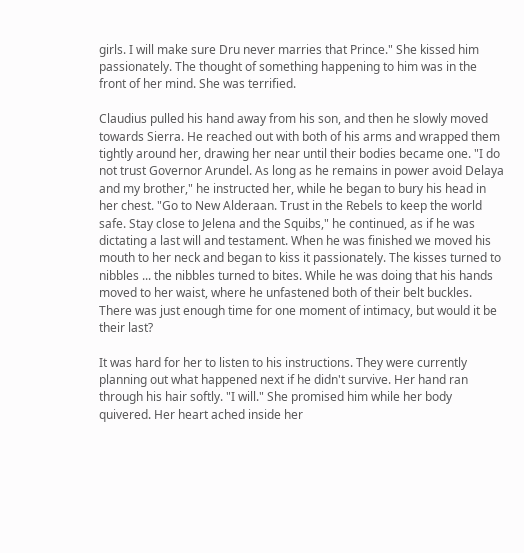girls. I will make sure Dru never marries that Prince." She kissed him passionately. The thought of something happening to him was in the front of her mind. She was terrified.

Claudius pulled his hand away from his son, and then he slowly moved towards Sierra. He reached out with both of his arms and wrapped them tightly around her, drawing her near until their bodies became one. "I do not trust Governor Arundel. As long as he remains in power avoid Delaya and my brother," he instructed her, while he began to bury his head in her chest. "Go to New Alderaan. Trust in the Rebels to keep the world safe. Stay close to Jelena and the Squibs," he continued, as if he was dictating a last will and testament. When he was finished we moved his mouth to her neck and began to kiss it passionately. The kisses turned to nibbles ... the nibbles turned to bites. While he was doing that his hands moved to her waist, where he unfastened both of their belt buckles. There was just enough time for one moment of intimacy, but would it be their last?

It was hard for her to listen to his instructions. They were currently planning out what happened next if he didn't survive. Her hand ran through his hair softly. "I will." She promised him while her body quivered. Her heart ached inside her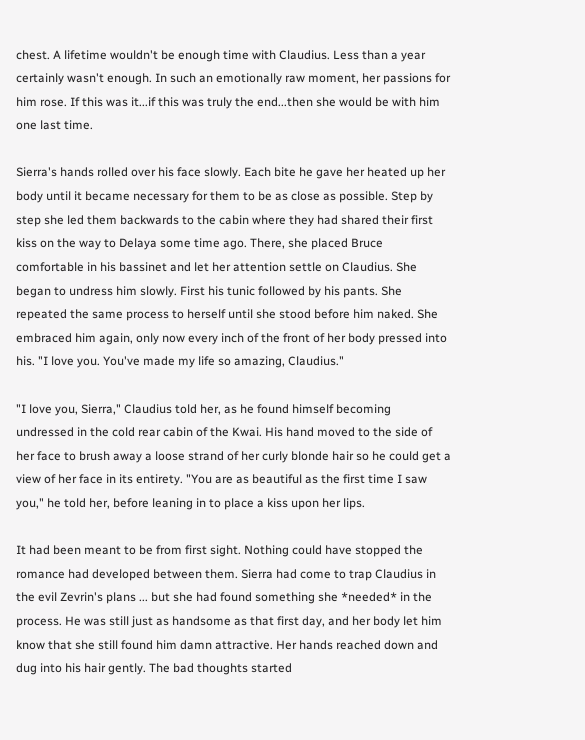chest. A lifetime wouldn't be enough time with Claudius. Less than a year certainly wasn't enough. In such an emotionally raw moment, her passions for him rose. If this was it...if this was truly the end...then she would be with him one last time.

Sierra's hands rolled over his face slowly. Each bite he gave her heated up her body until it became necessary for them to be as close as possible. Step by step she led them backwards to the cabin where they had shared their first kiss on the way to Delaya some time ago. There, she placed Bruce comfortable in his bassinet and let her attention settle on Claudius. She began to undress him slowly. First his tunic followed by his pants. She repeated the same process to herself until she stood before him naked. She embraced him again, only now every inch of the front of her body pressed into his. "I love you. You've made my life so amazing, Claudius."

"I love you, Sierra," Claudius told her, as he found himself becoming undressed in the cold rear cabin of the Kwai. His hand moved to the side of her face to brush away a loose strand of her curly blonde hair so he could get a view of her face in its entirety. "You are as beautiful as the first time I saw you," he told her, before leaning in to place a kiss upon her lips.

It had been meant to be from first sight. Nothing could have stopped the romance had developed between them. Sierra had come to trap Claudius in the evil Zevrin's plans ... but she had found something she *needed* in the process. He was still just as handsome as that first day, and her body let him know that she still found him damn attractive. Her hands reached down and dug into his hair gently. The bad thoughts started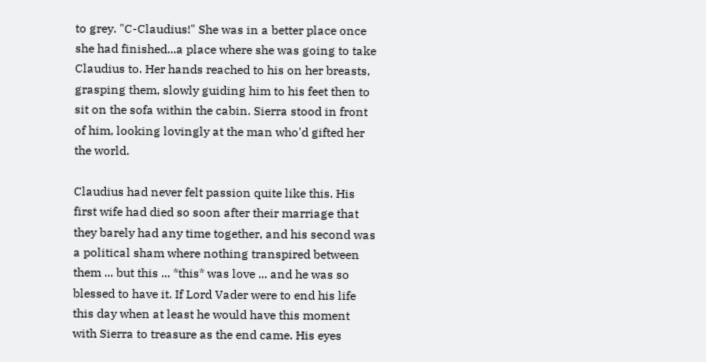to grey. "C-Claudius!" She was in a better place once she had finished...a place where she was going to take Claudius to. Her hands reached to his on her breasts, grasping them, slowly guiding him to his feet then to sit on the sofa within the cabin. Sierra stood in front of him, looking lovingly at the man who'd gifted her the world.

Claudius had never felt passion quite like this. His first wife had died so soon after their marriage that they barely had any time together, and his second was a political sham where nothing transpired between them ... but this ... *this* was love ... and he was so blessed to have it. If Lord Vader were to end his life this day when at least he would have this moment with Sierra to treasure as the end came. His eyes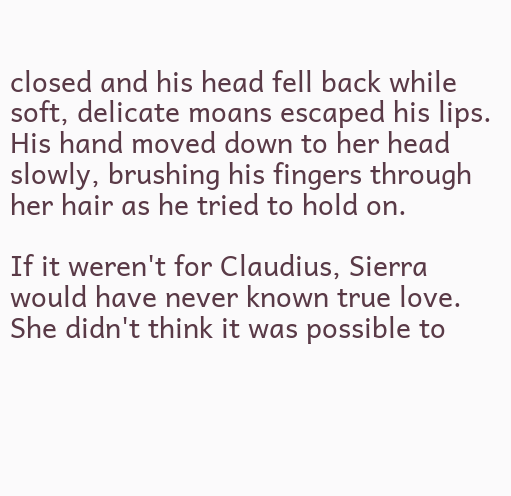closed and his head fell back while soft, delicate moans escaped his lips. His hand moved down to her head slowly, brushing his fingers through her hair as he tried to hold on.

If it weren't for Claudius, Sierra would have never known true love. She didn't think it was possible to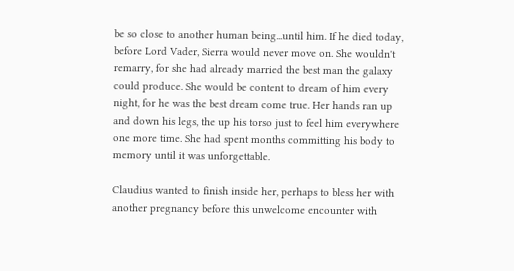be so close to another human being...until him. If he died today, before Lord Vader, Sierra would never move on. She wouldn't remarry, for she had already married the best man the galaxy could produce. She would be content to dream of him every night, for he was the best dream come true. Her hands ran up and down his legs, the up his torso just to feel him everywhere one more time. She had spent months committing his body to memory until it was unforgettable.

Claudius wanted to finish inside her, perhaps to bless her with another pregnancy before this unwelcome encounter with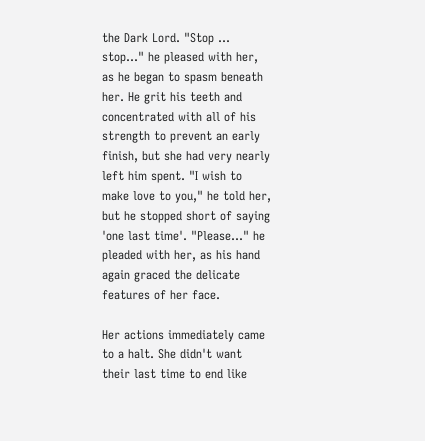the Dark Lord. "Stop ... stop..." he pleased with her, as he began to spasm beneath her. He grit his teeth and concentrated with all of his strength to prevent an early finish, but she had very nearly left him spent. "I wish to make love to you," he told her, but he stopped short of saying 'one last time'. "Please..." he pleaded with her, as his hand again graced the delicate features of her face.

Her actions immediately came to a halt. She didn't want their last time to end like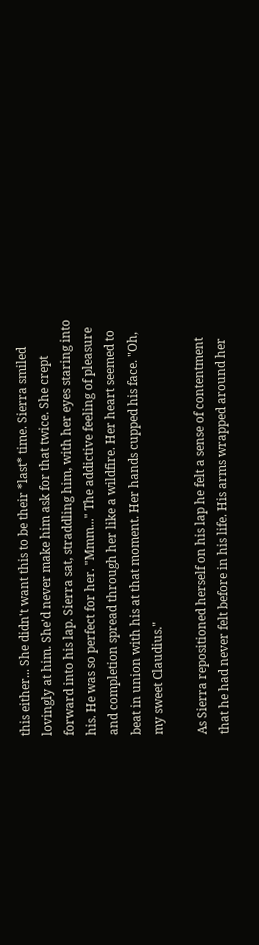this either... She didn't want this to be their *last* time. Sierra smiled lovingly at him. She'd never make him ask for that twice. She crept forward into his lap. Sierra sat, straddling him, with her eyes staring into his. He was so perfect for her. "Mmm..." The addictive feeling of pleasure and completion spread through her like a wildfire. Her heart seemed to beat in union with his at that moment. Her hands cupped his face. "Oh, my sweet Claudius."

As Sierra repositioned herself on his lap he felt a sense of contentment that he had never felt before in his life. His arms wrapped around her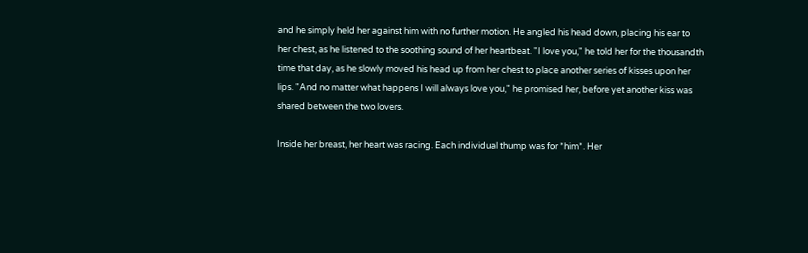and he simply held her against him with no further motion. He angled his head down, placing his ear to her chest, as he listened to the soothing sound of her heartbeat. "I love you," he told her for the thousandth time that day, as he slowly moved his head up from her chest to place another series of kisses upon her lips. "And no matter what happens I will always love you," he promised her, before yet another kiss was shared between the two lovers.

Inside her breast, her heart was racing. Each individual thump was for *him*. Her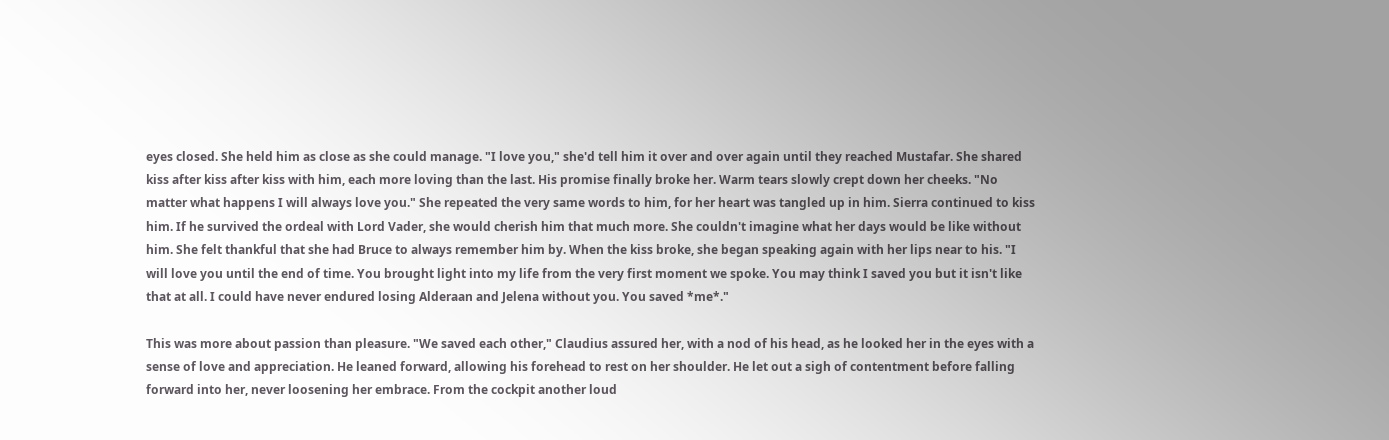eyes closed. She held him as close as she could manage. "I love you," she'd tell him it over and over again until they reached Mustafar. She shared kiss after kiss after kiss with him, each more loving than the last. His promise finally broke her. Warm tears slowly crept down her cheeks. "No matter what happens I will always love you." She repeated the very same words to him, for her heart was tangled up in him. Sierra continued to kiss him. If he survived the ordeal with Lord Vader, she would cherish him that much more. She couldn't imagine what her days would be like without him. She felt thankful that she had Bruce to always remember him by. When the kiss broke, she began speaking again with her lips near to his. "I will love you until the end of time. You brought light into my life from the very first moment we spoke. You may think I saved you but it isn't like that at all. I could have never endured losing Alderaan and Jelena without you. You saved *me*."

This was more about passion than pleasure. "We saved each other," Claudius assured her, with a nod of his head, as he looked her in the eyes with a sense of love and appreciation. He leaned forward, allowing his forehead to rest on her shoulder. He let out a sigh of contentment before falling forward into her, never loosening her embrace. From the cockpit another loud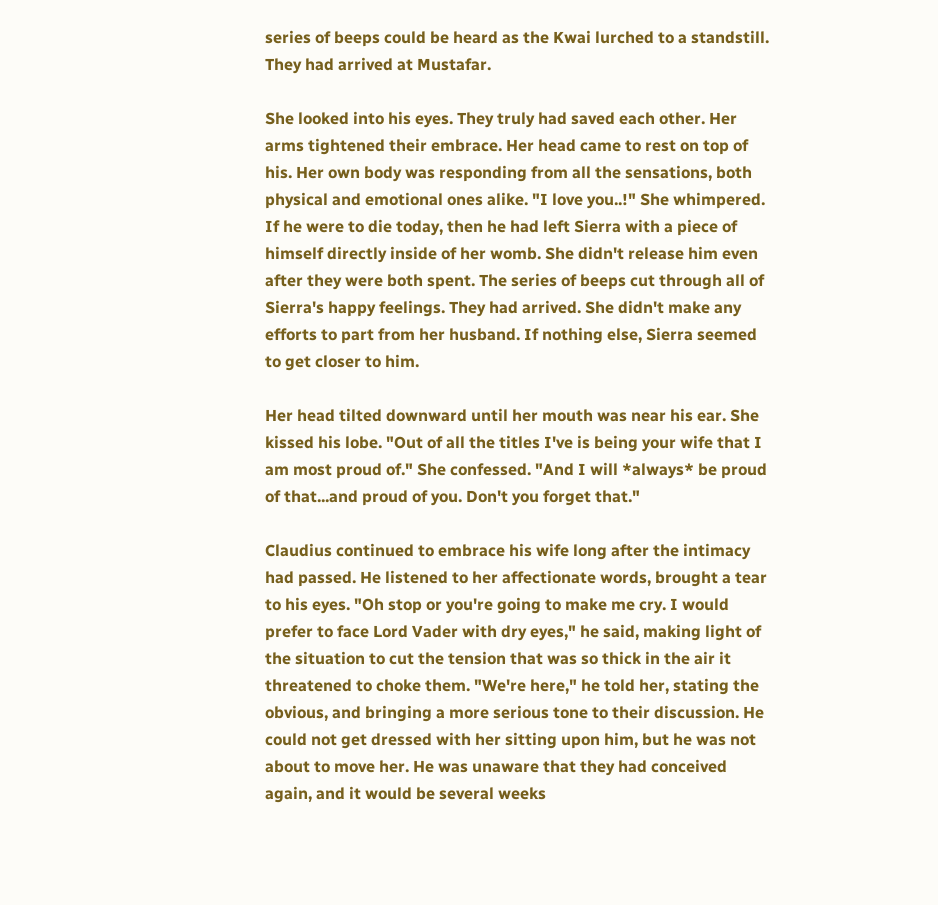series of beeps could be heard as the Kwai lurched to a standstill. They had arrived at Mustafar.

She looked into his eyes. They truly had saved each other. Her arms tightened their embrace. Her head came to rest on top of his. Her own body was responding from all the sensations, both physical and emotional ones alike. "I love you..!" She whimpered. If he were to die today, then he had left Sierra with a piece of himself directly inside of her womb. She didn't release him even after they were both spent. The series of beeps cut through all of Sierra's happy feelings. They had arrived. She didn't make any efforts to part from her husband. If nothing else, Sierra seemed to get closer to him.

Her head tilted downward until her mouth was near his ear. She kissed his lobe. "Out of all the titles I've is being your wife that I am most proud of." She confessed. "And I will *always* be proud of that...and proud of you. Don't you forget that."

Claudius continued to embrace his wife long after the intimacy had passed. He listened to her affectionate words, brought a tear to his eyes. "Oh stop or you're going to make me cry. I would prefer to face Lord Vader with dry eyes," he said, making light of the situation to cut the tension that was so thick in the air it threatened to choke them. "We're here," he told her, stating the obvious, and bringing a more serious tone to their discussion. He could not get dressed with her sitting upon him, but he was not about to move her. He was unaware that they had conceived again, and it would be several weeks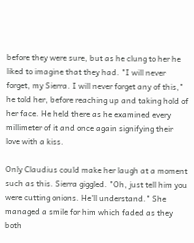before they were sure, but as he clung to her he liked to imagine that they had. "I will never forget, my Sierra. I will never forget any of this," he told her, before reaching up and taking hold of her face. He held there as he examined every millimeter of it and once again signifying their love with a kiss.

Only Claudius could make her laugh at a moment such as this. Sierra giggled. "Oh, just tell him you were cutting onions. He'll understand." She managed a smile for him which faded as they both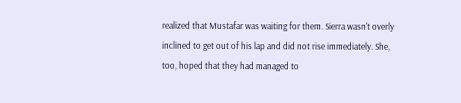realized that Mustafar was waiting for them. Sierra wasn't overly inclined to get out of his lap and did not rise immediately. She, too, hoped that they had managed to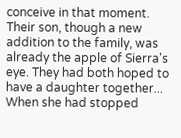conceive in that moment. Their son, though a new addition to the family, was already the apple of Sierra's eye. They had both hoped to have a daughter together... When she had stopped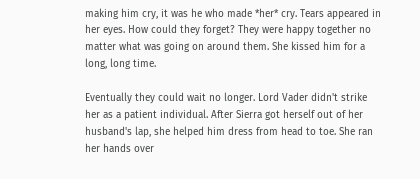making him cry, it was he who made *her* cry. Tears appeared in her eyes. How could they forget? They were happy together no matter what was going on around them. She kissed him for a long, long time.

Eventually they could wait no longer. Lord Vader didn't strike her as a patient individual. After Sierra got herself out of her husband's lap, she helped him dress from head to toe. She ran her hands over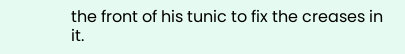the front of his tunic to fix the creases in it.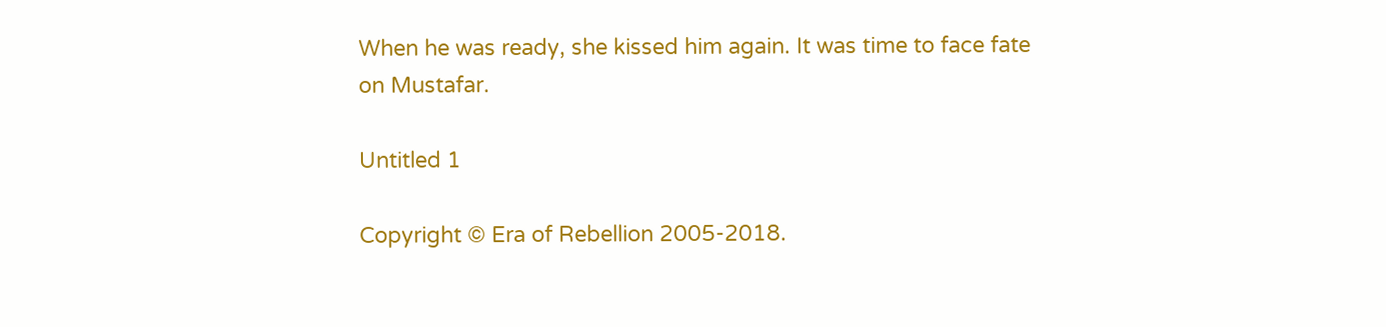When he was ready, she kissed him again. It was time to face fate on Mustafar.

Untitled 1

Copyright © Era of Rebellion 2005-2018.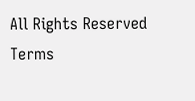All Rights Reserved
Terms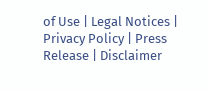of Use | Legal Notices | Privacy Policy | Press Release | Disclaimer